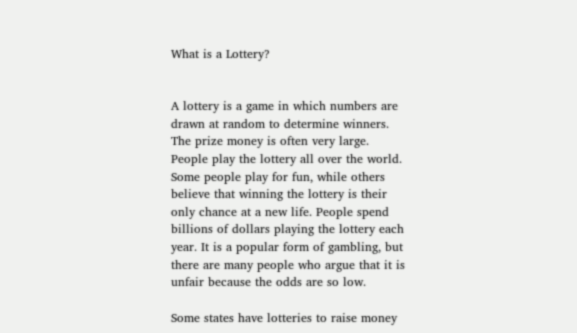What is a Lottery?


A lottery is a game in which numbers are drawn at random to determine winners. The prize money is often very large. People play the lottery all over the world. Some people play for fun, while others believe that winning the lottery is their only chance at a new life. People spend billions of dollars playing the lottery each year. It is a popular form of gambling, but there are many people who argue that it is unfair because the odds are so low.

Some states have lotteries to raise money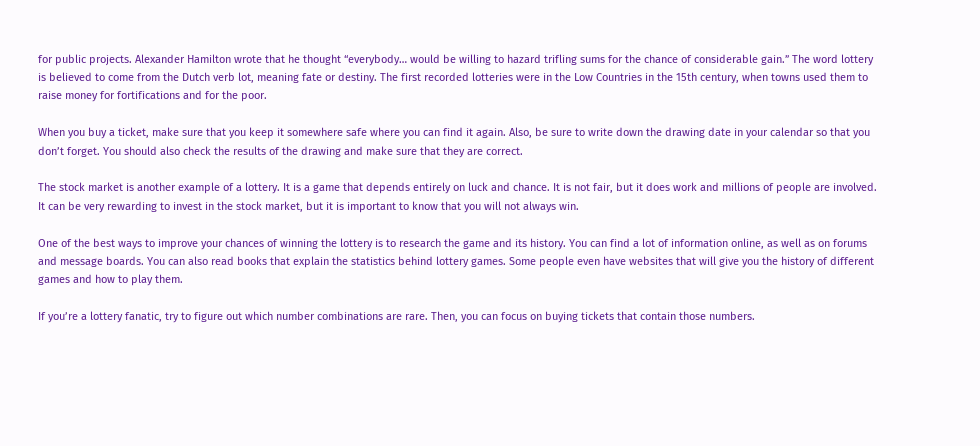for public projects. Alexander Hamilton wrote that he thought “everybody… would be willing to hazard trifling sums for the chance of considerable gain.” The word lottery is believed to come from the Dutch verb lot, meaning fate or destiny. The first recorded lotteries were in the Low Countries in the 15th century, when towns used them to raise money for fortifications and for the poor.

When you buy a ticket, make sure that you keep it somewhere safe where you can find it again. Also, be sure to write down the drawing date in your calendar so that you don’t forget. You should also check the results of the drawing and make sure that they are correct.

The stock market is another example of a lottery. It is a game that depends entirely on luck and chance. It is not fair, but it does work and millions of people are involved. It can be very rewarding to invest in the stock market, but it is important to know that you will not always win.

One of the best ways to improve your chances of winning the lottery is to research the game and its history. You can find a lot of information online, as well as on forums and message boards. You can also read books that explain the statistics behind lottery games. Some people even have websites that will give you the history of different games and how to play them.

If you’re a lottery fanatic, try to figure out which number combinations are rare. Then, you can focus on buying tickets that contain those numbers.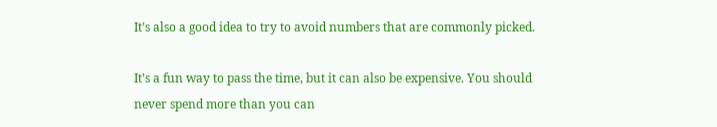It’s also a good idea to try to avoid numbers that are commonly picked.

It’s a fun way to pass the time, but it can also be expensive. You should never spend more than you can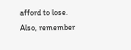afford to lose. Also, remember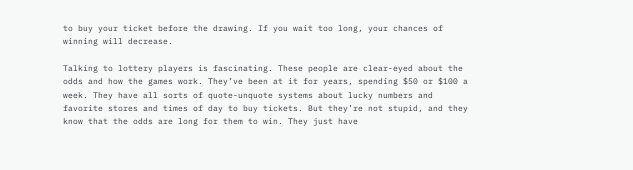to buy your ticket before the drawing. If you wait too long, your chances of winning will decrease.

Talking to lottery players is fascinating. These people are clear-eyed about the odds and how the games work. They’ve been at it for years, spending $50 or $100 a week. They have all sorts of quote-unquote systems about lucky numbers and favorite stores and times of day to buy tickets. But they’re not stupid, and they know that the odds are long for them to win. They just have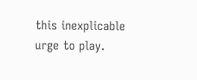this inexplicable urge to play.